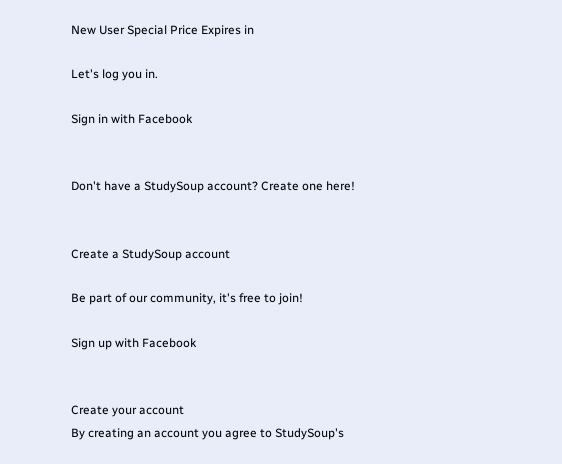New User Special Price Expires in

Let's log you in.

Sign in with Facebook


Don't have a StudySoup account? Create one here!


Create a StudySoup account

Be part of our community, it's free to join!

Sign up with Facebook


Create your account
By creating an account you agree to StudySoup's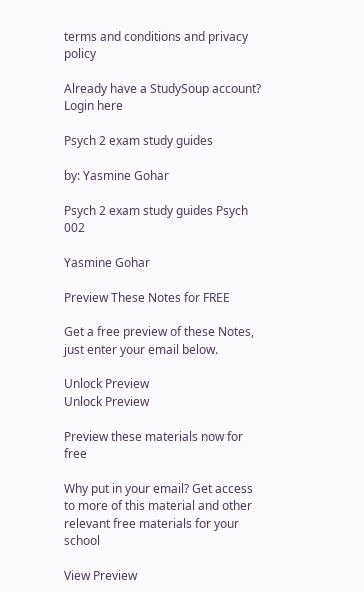terms and conditions and privacy policy

Already have a StudySoup account? Login here

Psych 2 exam study guides

by: Yasmine Gohar

Psych 2 exam study guides Psych 002

Yasmine Gohar

Preview These Notes for FREE

Get a free preview of these Notes, just enter your email below.

Unlock Preview
Unlock Preview

Preview these materials now for free

Why put in your email? Get access to more of this material and other relevant free materials for your school

View Preview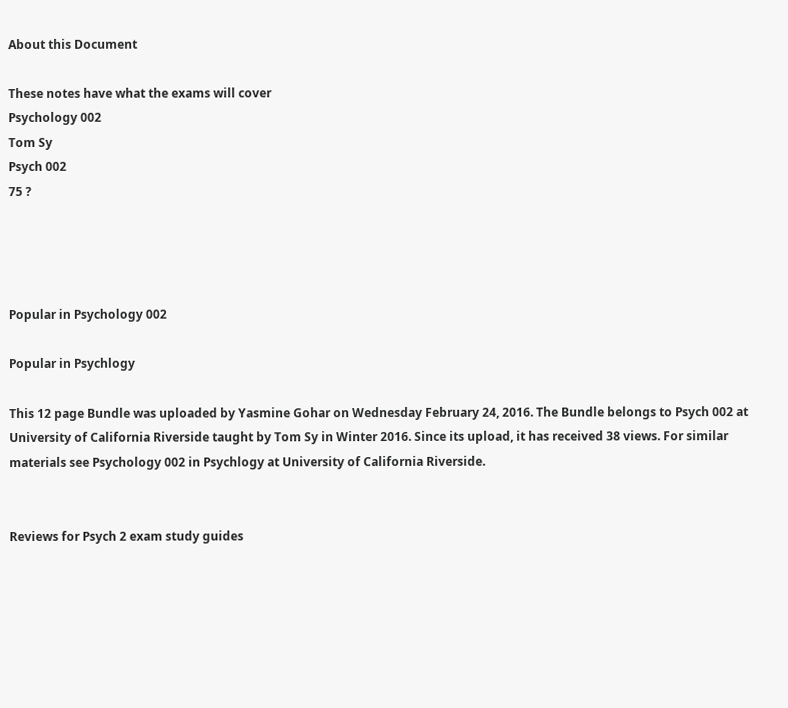About this Document

These notes have what the exams will cover
Psychology 002
Tom Sy
Psych 002
75 ?




Popular in Psychology 002

Popular in Psychlogy

This 12 page Bundle was uploaded by Yasmine Gohar on Wednesday February 24, 2016. The Bundle belongs to Psych 002 at University of California Riverside taught by Tom Sy in Winter 2016. Since its upload, it has received 38 views. For similar materials see Psychology 002 in Psychlogy at University of California Riverside.


Reviews for Psych 2 exam study guides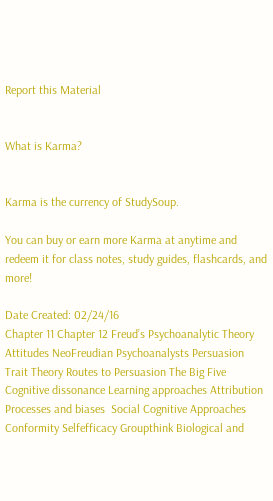Report this Material


What is Karma?


Karma is the currency of StudySoup.

You can buy or earn more Karma at anytime and redeem it for class notes, study guides, flashcards, and more!

Date Created: 02/24/16
Chapter 11 Chapter 12 Freud’s Psychoanalytic Theory Attitudes NeoFreudian Psychoanalysts Persuasion Trait Theory Routes to Persuasion The Big Five Cognitive dissonance Learning approaches Attribution Processes and biases  Social Cognitive Approaches Conformity Selfefficacy Groupthink Biological and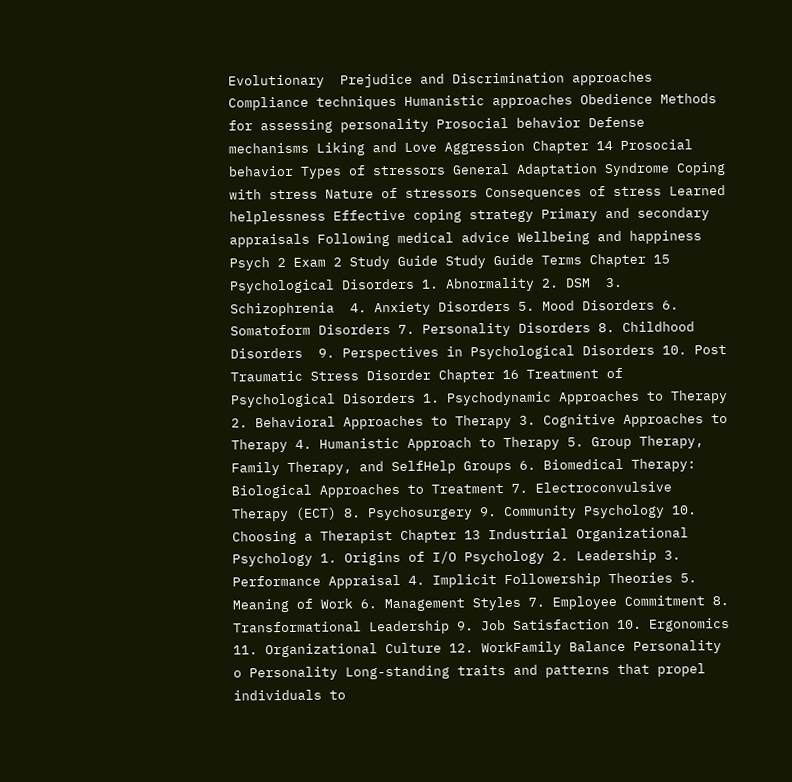Evolutionary  Prejudice and Discrimination approaches Compliance techniques Humanistic approaches Obedience Methods for assessing personality Prosocial behavior Defense mechanisms Liking and Love Aggression Chapter 14 Prosocial behavior Types of stressors General Adaptation Syndrome Coping with stress Nature of stressors Consequences of stress Learned helplessness Effective coping strategy Primary and secondary appraisals Following medical advice Wellbeing and happiness Psych 2 Exam 2 Study Guide Study Guide Terms Chapter 15 Psychological Disorders 1. Abnormality 2. DSM  3. Schizophrenia  4. Anxiety Disorders 5. Mood Disorders 6. Somatoform Disorders 7. Personality Disorders 8. Childhood Disorders  9. Perspectives in Psychological Disorders 10. Post Traumatic Stress Disorder Chapter 16 Treatment of Psychological Disorders 1. Psychodynamic Approaches to Therapy 2. Behavioral Approaches to Therapy 3. Cognitive Approaches to Therapy 4. Humanistic Approach to Therapy 5. Group Therapy, Family Therapy, and SelfHelp Groups 6. Biomedical Therapy: Biological Approaches to Treatment 7. Electroconvulsive Therapy (ECT) 8. Psychosurgery 9. Community Psychology 10. Choosing a Therapist Chapter 13 Industrial Organizational Psychology 1. Origins of I/O Psychology 2. Leadership 3. Performance Appraisal 4. Implicit Followership Theories 5. Meaning of Work 6. Management Styles 7. Employee Commitment 8. Transformational Leadership 9. Job Satisfaction 10. Ergonomics 11. Organizational Culture 12. WorkFamily Balance Personality o Personality Long-standing traits and patterns that propel individuals to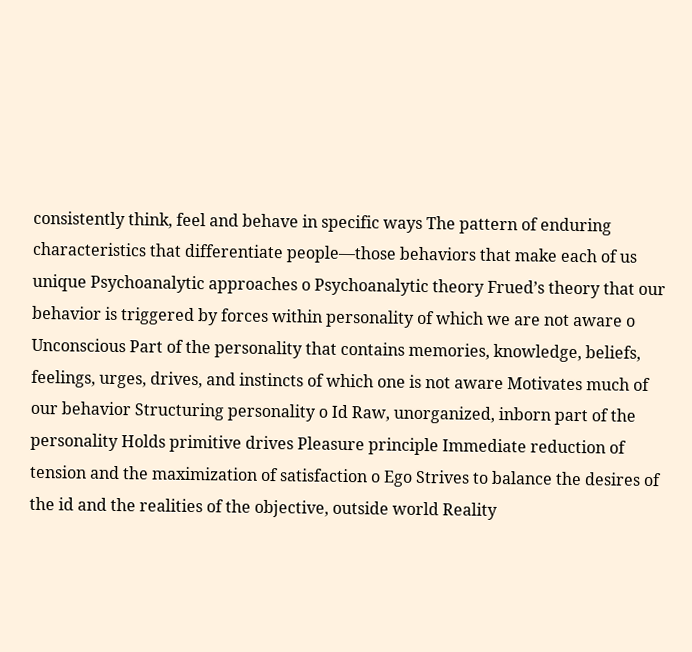consistently think, feel and behave in specific ways The pattern of enduring characteristics that differentiate people—those behaviors that make each of us unique Psychoanalytic approaches o Psychoanalytic theory Frued’s theory that our behavior is triggered by forces within personality of which we are not aware o Unconscious Part of the personality that contains memories, knowledge, beliefs, feelings, urges, drives, and instincts of which one is not aware Motivates much of our behavior Structuring personality o Id Raw, unorganized, inborn part of the personality Holds primitive drives Pleasure principle Immediate reduction of tension and the maximization of satisfaction o Ego Strives to balance the desires of the id and the realities of the objective, outside world Reality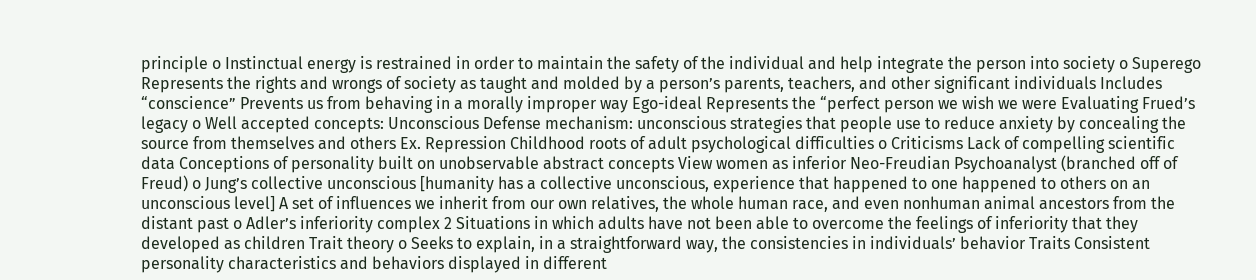principle o Instinctual energy is restrained in order to maintain the safety of the individual and help integrate the person into society o Superego Represents the rights and wrongs of society as taught and molded by a person’s parents, teachers, and other significant individuals Includes “conscience” Prevents us from behaving in a morally improper way Ego-ideal Represents the “perfect person we wish we were Evaluating Frued’s legacy o Well accepted concepts: Unconscious Defense mechanism: unconscious strategies that people use to reduce anxiety by concealing the source from themselves and others Ex. Repression Childhood roots of adult psychological difficulties o Criticisms Lack of compelling scientific data Conceptions of personality built on unobservable abstract concepts View women as inferior Neo-Freudian Psychoanalyst (branched off of Freud) o Jung’s collective unconscious [humanity has a collective unconscious, experience that happened to one happened to others on an unconscious level] A set of influences we inherit from our own relatives, the whole human race, and even nonhuman animal ancestors from the distant past o Adler’s inferiority complex 2 Situations in which adults have not been able to overcome the feelings of inferiority that they developed as children Trait theory o Seeks to explain, in a straightforward way, the consistencies in individuals’ behavior Traits Consistent personality characteristics and behaviors displayed in different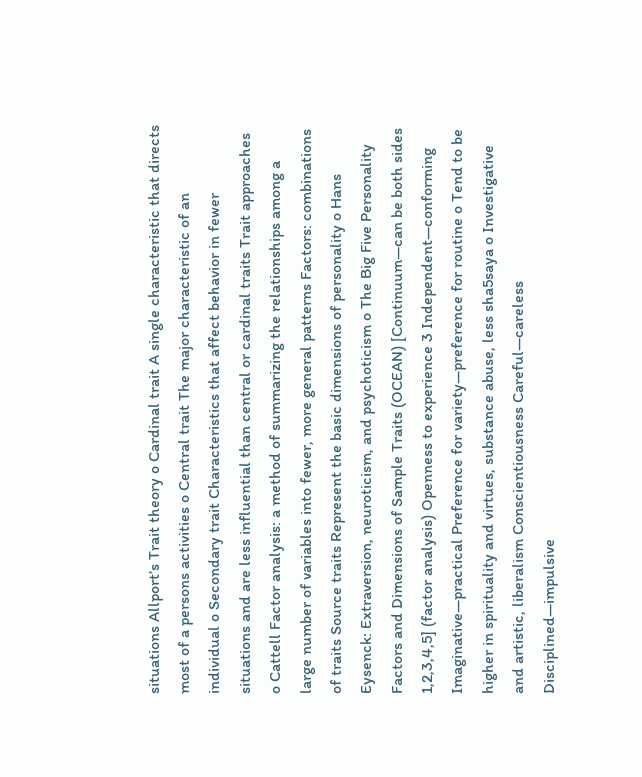situations Allport’s Trait theory o Cardinal trait A single characteristic that directs most of a persons activities o Central trait The major characteristic of an individual o Secondary trait Characteristics that affect behavior in fewer situations and are less influential than central or cardinal traits Trait approaches o Cattell Factor analysis: a method of summarizing the relationships among a large number of variables into fewer, more general patterns Factors: combinations of traits Source traits Represent the basic dimensions of personality o Hans Eysenck: Extraversion, neuroticism, and psychoticism o The Big Five Personality Factors and Dimensions of Sample Traits (OCEAN) [Continuum—can be both sides 1,2,3,4,5] (factor analysis) Openness to experience 3 Independent—conforming Imaginative—practical Preference for variety—preference for routine o Tend to be higher in spirituality and virtues, substance abuse, less sha5saya o Investigative and artistic, liberalism Conscientiousness Careful—careless Disciplined—impulsive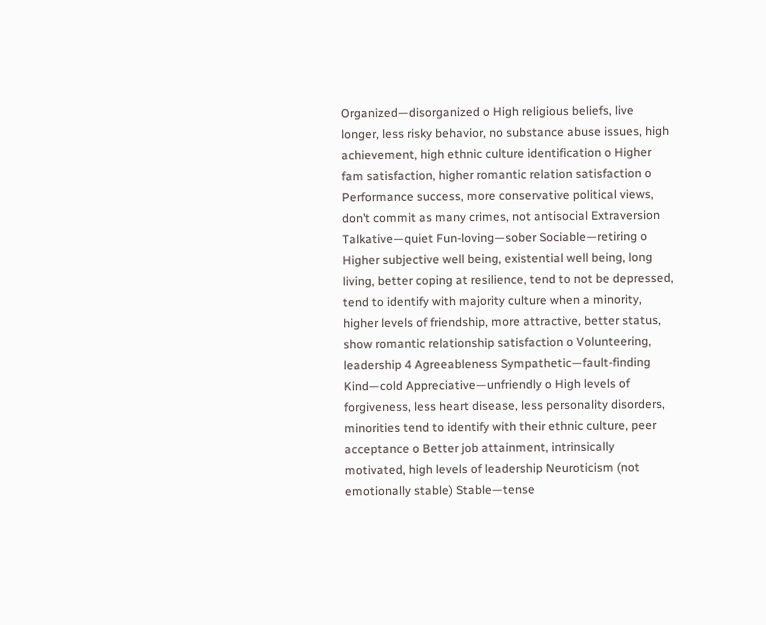Organized—disorganized o High religious beliefs, live longer, less risky behavior, no substance abuse issues, high achievement, high ethnic culture identification o Higher fam satisfaction, higher romantic relation satisfaction o Performance success, more conservative political views, don’t commit as many crimes, not antisocial Extraversion Talkative—quiet Fun-loving—sober Sociable—retiring o Higher subjective well being, existential well being, long living, better coping at resilience, tend to not be depressed, tend to identify with majority culture when a minority, higher levels of friendship, more attractive, better status, show romantic relationship satisfaction o Volunteering, leadership 4 Agreeableness Sympathetic—fault-finding Kind—cold Appreciative—unfriendly o High levels of forgiveness, less heart disease, less personality disorders, minorities tend to identify with their ethnic culture, peer acceptance o Better job attainment, intrinsically motivated, high levels of leadership Neuroticism (not emotionally stable) Stable—tense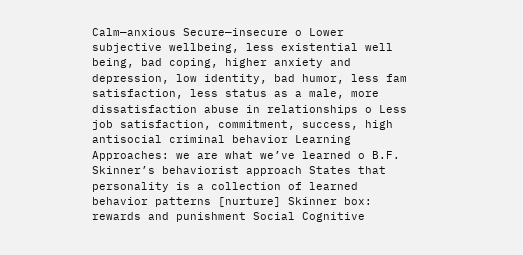Calm—anxious Secure—insecure o Lower subjective wellbeing, less existential well being, bad coping, higher anxiety and depression, low identity, bad humor, less fam satisfaction, less status as a male, more dissatisfaction abuse in relationships o Less job satisfaction, commitment, success, high antisocial criminal behavior Learning Approaches: we are what we’ve learned o B.F. Skinner’s behaviorist approach States that personality is a collection of learned behavior patterns [nurture] Skinner box: rewards and punishment Social Cognitive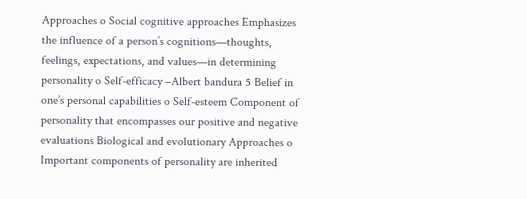Approaches o Social cognitive approaches Emphasizes the influence of a person’s cognitions—thoughts, feelings, expectations, and values—in determining personality o Self-efficacy –Albert bandura 5 Belief in one’s personal capabilities o Self-esteem Component of personality that encompasses our positive and negative evaluations Biological and evolutionary Approaches o Important components of personality are inherited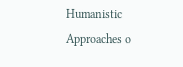Humanistic Approaches o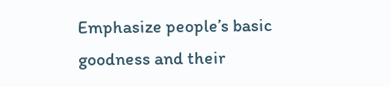Emphasize people’s basic goodness and their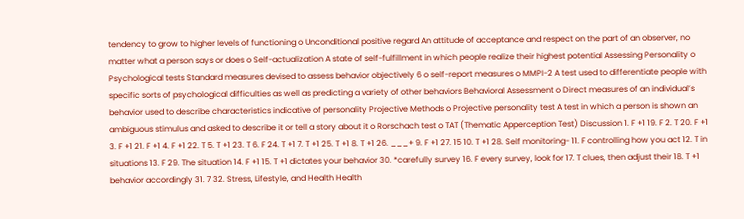tendency to grow to higher levels of functioning o Unconditional positive regard An attitude of acceptance and respect on the part of an observer, no matter what a person says or does o Self-actualization A state of self-fulfillment in which people realize their highest potential Assessing Personality o Psychological tests Standard measures devised to assess behavior objectively 6 o self-report measures o MMPI-2 A test used to differentiate people with specific sorts of psychological difficulties as well as predicting a variety of other behaviors Behavioral Assessment o Direct measures of an individual’s behavior used to describe characteristics indicative of personality Projective Methods o Projective personality test A test in which a person is shown an ambiguous stimulus and asked to describe it or tell a story about it o Rorschach test o TAT (Thematic Apperception Test) Discussion 1. F +1 19. F 2. T 20. F +1 3. F +1 21. F +1 4. F +1 22. T 5. T +1 23. T 6. F 24. T +1 7. T +1 25. T +1 8. T +1 26. ___+ 9. F +1 27. 15 10. T +1 28. Self monitoring- 11. F controlling how you act 12. T in situations 13. F 29. The situation 14. F +1 15. T +1 dictates your behavior 30. *carefully survey 16. F every survey, look for 17. T clues, then adjust their 18. T +1 behavior accordingly 31. 7 32. Stress, Lifestyle, and Health Health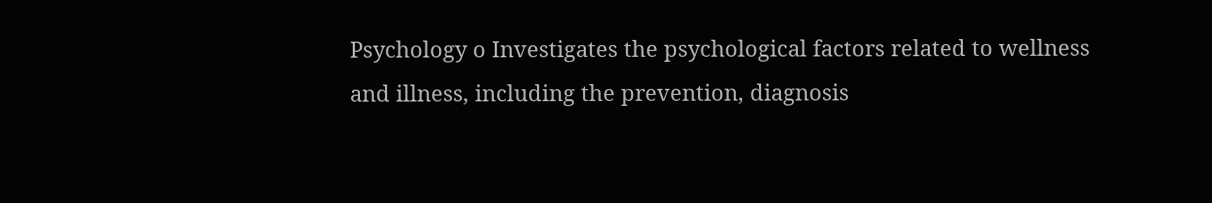Psychology o Investigates the psychological factors related to wellness and illness, including the prevention, diagnosis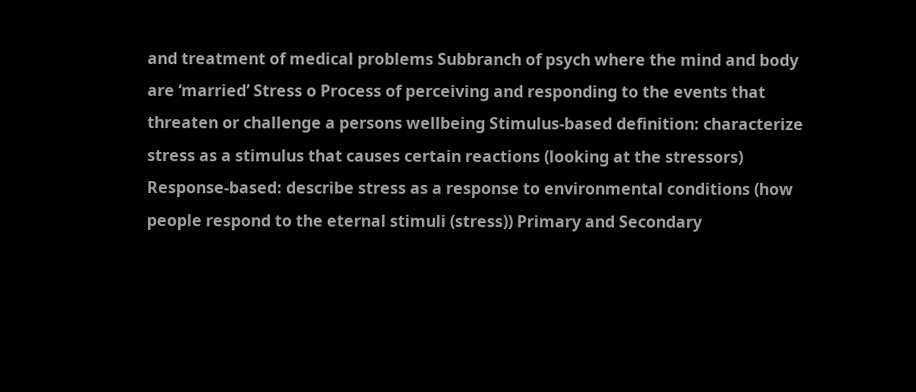and treatment of medical problems Subbranch of psych where the mind and body are ‘married’ Stress o Process of perceiving and responding to the events that threaten or challenge a persons wellbeing Stimulus-based definition: characterize stress as a stimulus that causes certain reactions (looking at the stressors) Response-based: describe stress as a response to environmental conditions (how people respond to the eternal stimuli (stress)) Primary and Secondary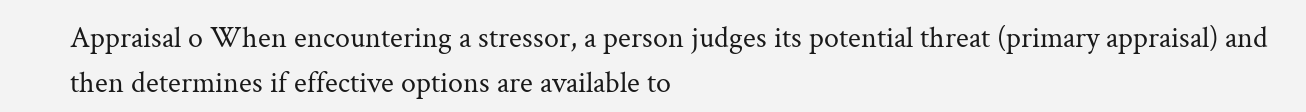Appraisal o When encountering a stressor, a person judges its potential threat (primary appraisal) and then determines if effective options are available to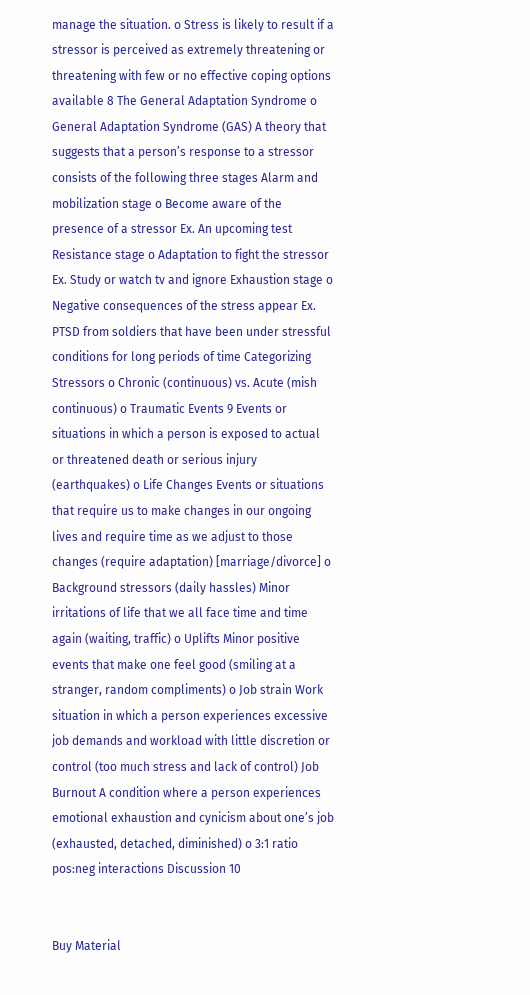manage the situation. o Stress is likely to result if a stressor is perceived as extremely threatening or threatening with few or no effective coping options available 8 The General Adaptation Syndrome o General Adaptation Syndrome (GAS) A theory that suggests that a person’s response to a stressor consists of the following three stages Alarm and mobilization stage o Become aware of the presence of a stressor Ex. An upcoming test Resistance stage o Adaptation to fight the stressor Ex. Study or watch tv and ignore Exhaustion stage o Negative consequences of the stress appear Ex. PTSD from soldiers that have been under stressful conditions for long periods of time Categorizing Stressors o Chronic (continuous) vs. Acute (mish continuous) o Traumatic Events 9 Events or situations in which a person is exposed to actual or threatened death or serious injury (earthquakes) o Life Changes Events or situations that require us to make changes in our ongoing lives and require time as we adjust to those changes (require adaptation) [marriage/divorce] o Background stressors (daily hassles) Minor irritations of life that we all face time and time again (waiting, traffic) o Uplifts Minor positive events that make one feel good (smiling at a stranger, random compliments) o Job strain Work situation in which a person experiences excessive job demands and workload with little discretion or control (too much stress and lack of control) Job Burnout A condition where a person experiences emotional exhaustion and cynicism about one’s job (exhausted, detached, diminished) o 3:1 ratio pos:neg interactions Discussion 10


Buy Material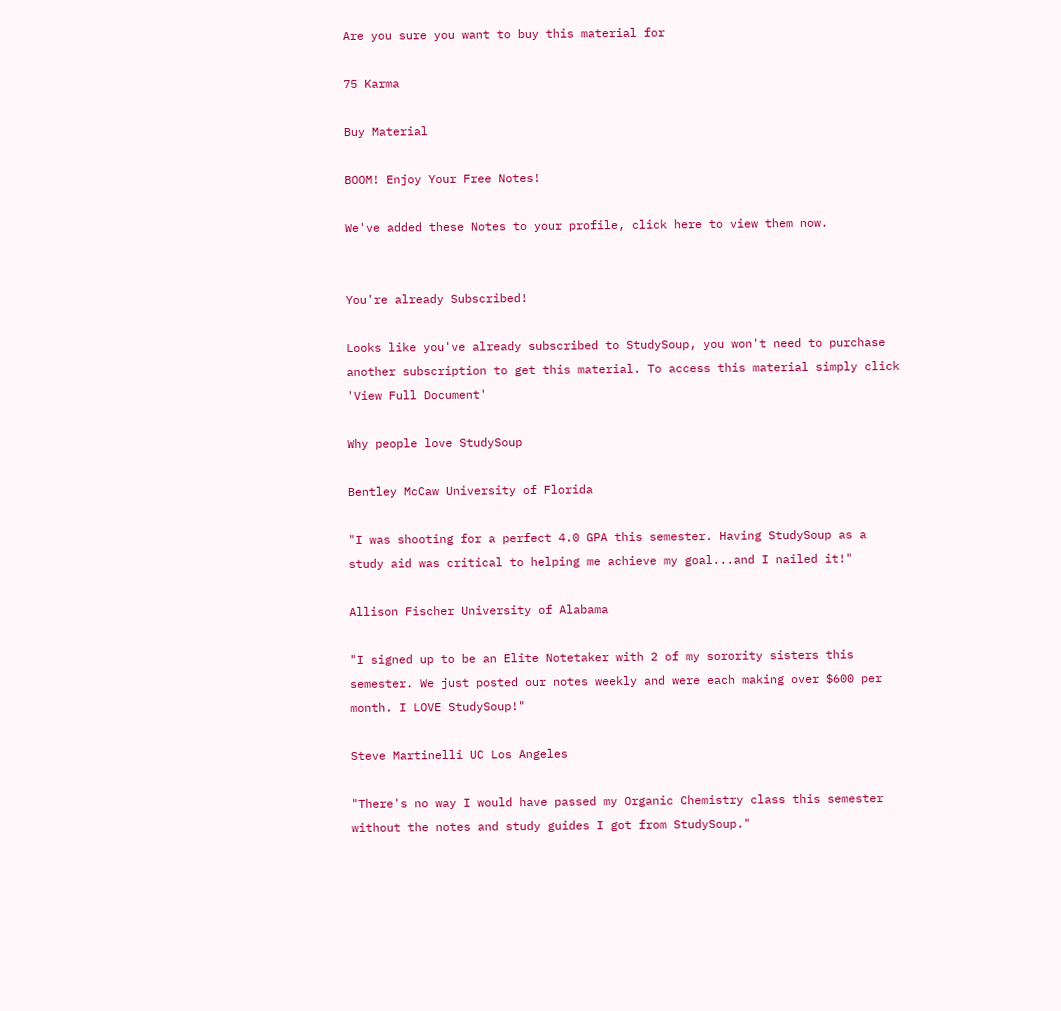Are you sure you want to buy this material for

75 Karma

Buy Material

BOOM! Enjoy Your Free Notes!

We've added these Notes to your profile, click here to view them now.


You're already Subscribed!

Looks like you've already subscribed to StudySoup, you won't need to purchase another subscription to get this material. To access this material simply click 'View Full Document'

Why people love StudySoup

Bentley McCaw University of Florida

"I was shooting for a perfect 4.0 GPA this semester. Having StudySoup as a study aid was critical to helping me achieve my goal...and I nailed it!"

Allison Fischer University of Alabama

"I signed up to be an Elite Notetaker with 2 of my sorority sisters this semester. We just posted our notes weekly and were each making over $600 per month. I LOVE StudySoup!"

Steve Martinelli UC Los Angeles

"There's no way I would have passed my Organic Chemistry class this semester without the notes and study guides I got from StudySoup."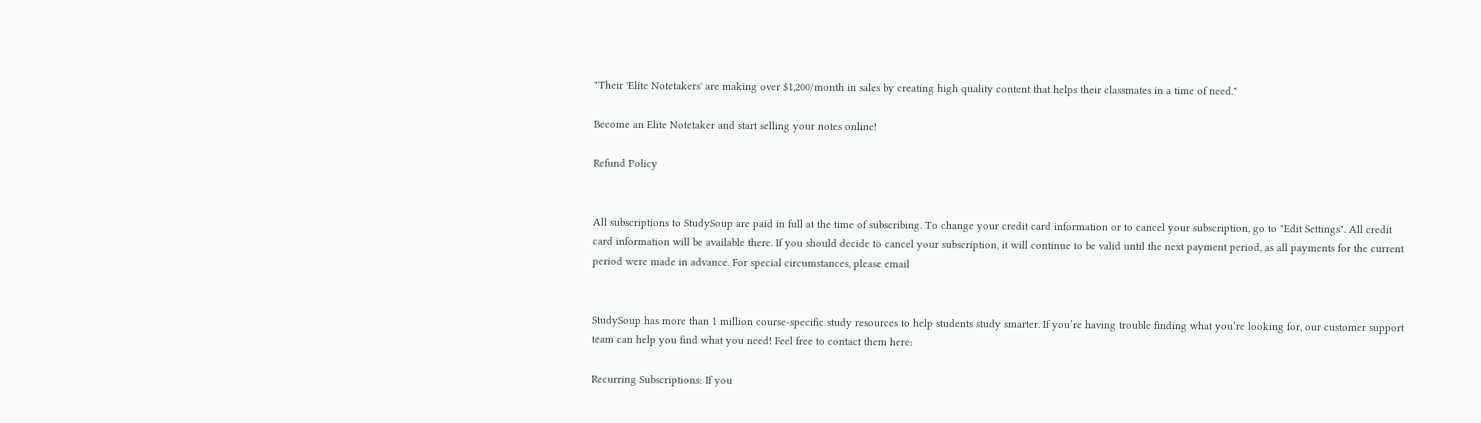"Their 'Elite Notetakers' are making over $1,200/month in sales by creating high quality content that helps their classmates in a time of need."

Become an Elite Notetaker and start selling your notes online!

Refund Policy


All subscriptions to StudySoup are paid in full at the time of subscribing. To change your credit card information or to cancel your subscription, go to "Edit Settings". All credit card information will be available there. If you should decide to cancel your subscription, it will continue to be valid until the next payment period, as all payments for the current period were made in advance. For special circumstances, please email


StudySoup has more than 1 million course-specific study resources to help students study smarter. If you’re having trouble finding what you’re looking for, our customer support team can help you find what you need! Feel free to contact them here:

Recurring Subscriptions: If you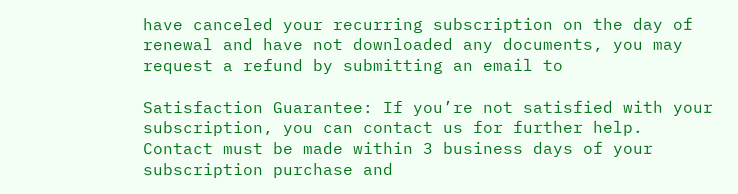have canceled your recurring subscription on the day of renewal and have not downloaded any documents, you may request a refund by submitting an email to

Satisfaction Guarantee: If you’re not satisfied with your subscription, you can contact us for further help. Contact must be made within 3 business days of your subscription purchase and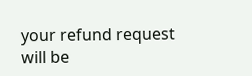your refund request will be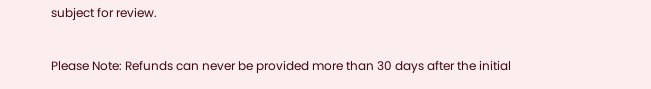subject for review.

Please Note: Refunds can never be provided more than 30 days after the initial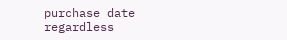purchase date regardless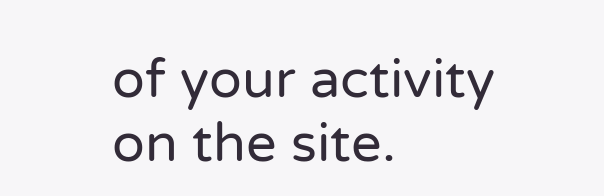of your activity on the site.